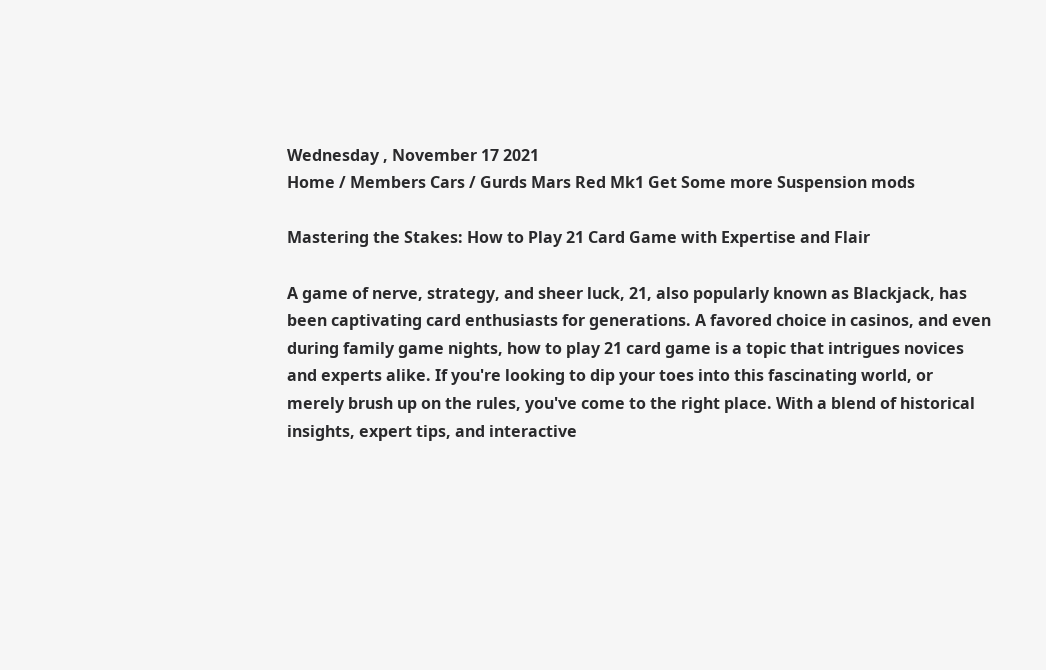Wednesday , November 17 2021
Home / Members Cars / Gurds Mars Red Mk1 Get Some more Suspension mods

Mastering the Stakes: How to Play 21 Card Game with Expertise and Flair

A game of nerve, strategy, and sheer luck, 21, also popularly known as Blackjack, has been captivating card enthusiasts for generations. A favored choice in casinos, and even during family game nights, how to play 21 card game is a topic that intrigues novices and experts alike. If you're looking to dip your toes into this fascinating world, or merely brush up on the rules, you've come to the right place. With a blend of historical insights, expert tips, and interactive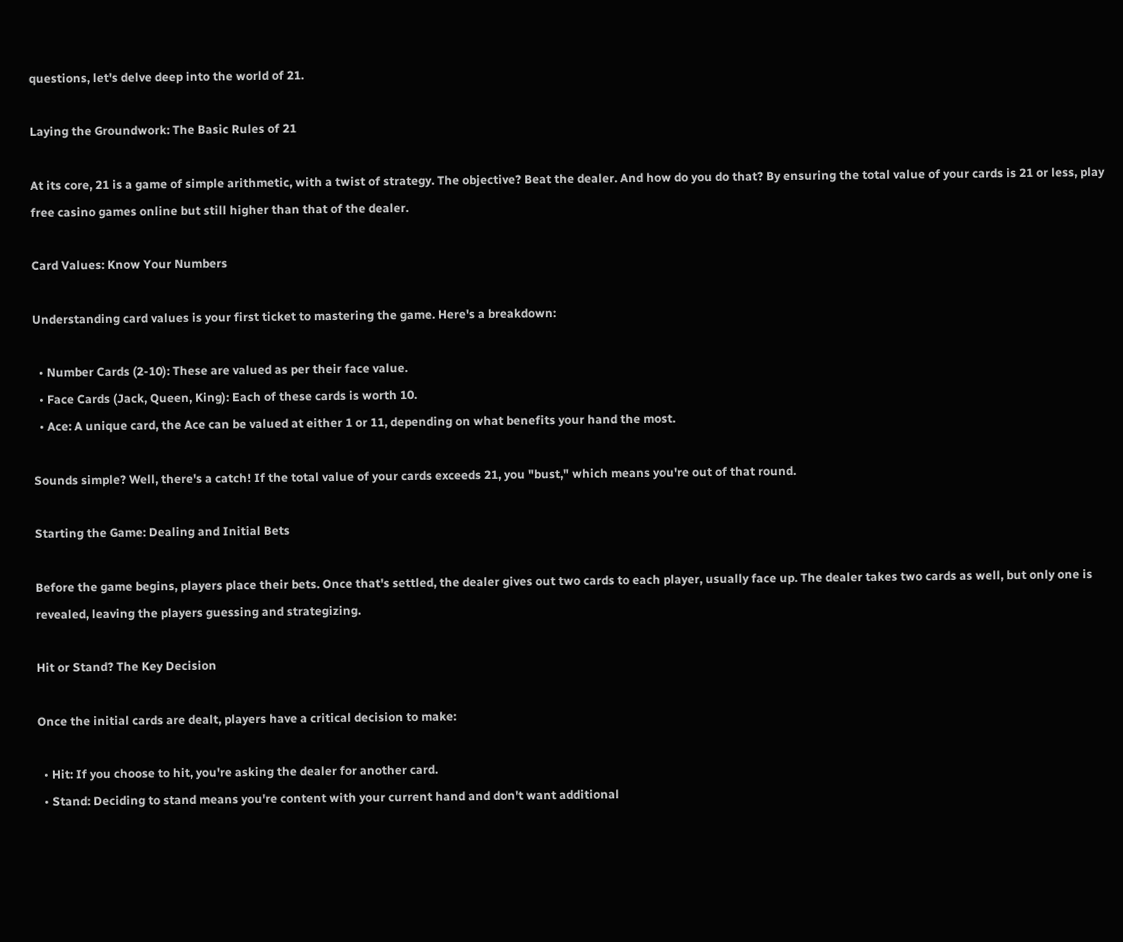questions, let's delve deep into the world of 21.

Laying the Groundwork: The Basic Rules of 21

At its core, 21 is a game of simple arithmetic, with a twist of strategy. The objective? Beat the dealer. And how do you do that? By ensuring the total value of your cards is 21 or less, play free casino games online but still higher than that of the dealer.

Card Values: Know Your Numbers

Understanding card values is your first ticket to mastering the game. Here's a breakdown:

  • Number Cards (2-10): These are valued as per their face value.
  • Face Cards (Jack, Queen, King): Each of these cards is worth 10.
  • Ace: A unique card, the Ace can be valued at either 1 or 11, depending on what benefits your hand the most.

Sounds simple? Well, there's a catch! If the total value of your cards exceeds 21, you "bust," which means you're out of that round.

Starting the Game: Dealing and Initial Bets

Before the game begins, players place their bets. Once that's settled, the dealer gives out two cards to each player, usually face up. The dealer takes two cards as well, but only one is revealed, leaving the players guessing and strategizing.

Hit or Stand? The Key Decision

Once the initial cards are dealt, players have a critical decision to make:

  • Hit: If you choose to hit, you're asking the dealer for another card.
  • Stand: Deciding to stand means you're content with your current hand and don't want additional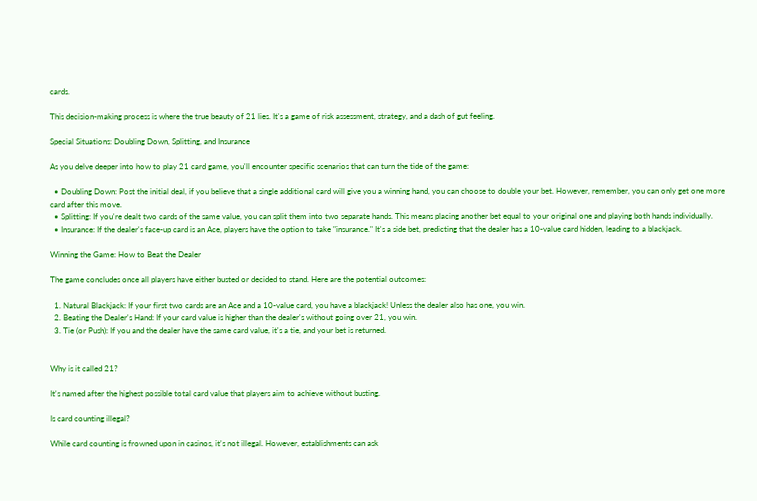cards.

This decision-making process is where the true beauty of 21 lies. It's a game of risk assessment, strategy, and a dash of gut feeling.

Special Situations: Doubling Down, Splitting, and Insurance

As you delve deeper into how to play 21 card game, you'll encounter specific scenarios that can turn the tide of the game:

  • Doubling Down: Post the initial deal, if you believe that a single additional card will give you a winning hand, you can choose to double your bet. However, remember, you can only get one more card after this move.
  • Splitting: If you're dealt two cards of the same value, you can split them into two separate hands. This means placing another bet equal to your original one and playing both hands individually.
  • Insurance: If the dealer's face-up card is an Ace, players have the option to take "insurance." It's a side bet, predicting that the dealer has a 10-value card hidden, leading to a blackjack.

Winning the Game: How to Beat the Dealer

The game concludes once all players have either busted or decided to stand. Here are the potential outcomes:

  1. Natural Blackjack: If your first two cards are an Ace and a 10-value card, you have a blackjack! Unless the dealer also has one, you win.
  2. Beating the Dealer's Hand: If your card value is higher than the dealer's without going over 21, you win.
  3. Tie (or Push): If you and the dealer have the same card value, it's a tie, and your bet is returned.


Why is it called 21?

It's named after the highest possible total card value that players aim to achieve without busting.

Is card counting illegal?

While card counting is frowned upon in casinos, it's not illegal. However, establishments can ask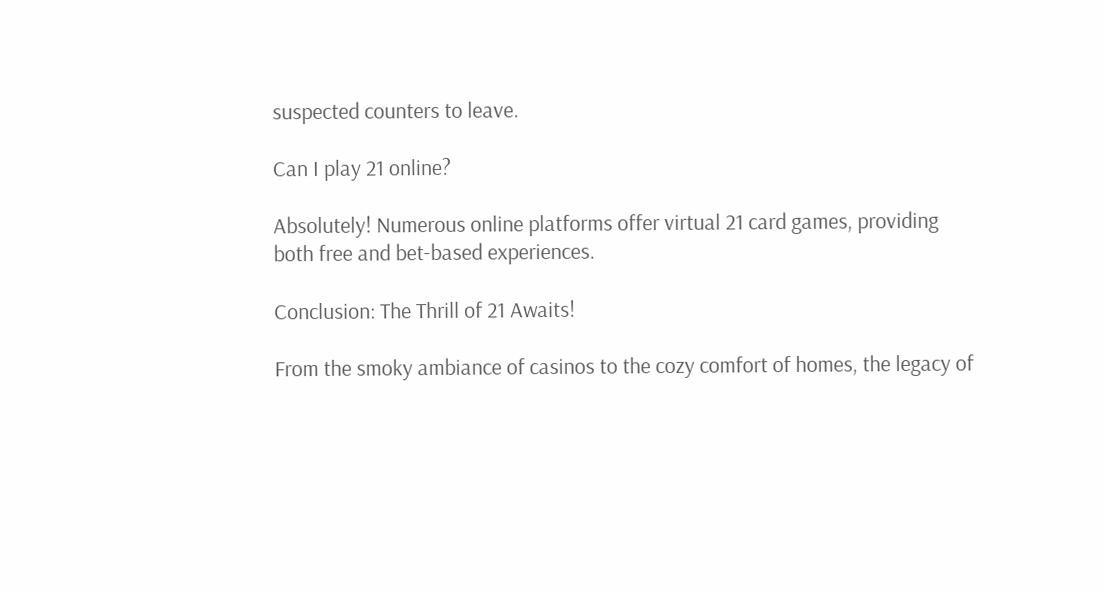suspected counters to leave.

Can I play 21 online?

Absolutely! Numerous online platforms offer virtual 21 card games, providing both free and bet-based experiences.

Conclusion: The Thrill of 21 Awaits!

From the smoky ambiance of casinos to the cozy comfort of homes, the legacy of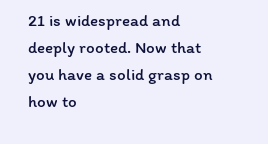21 is widespread and deeply rooted. Now that you have a solid grasp on how to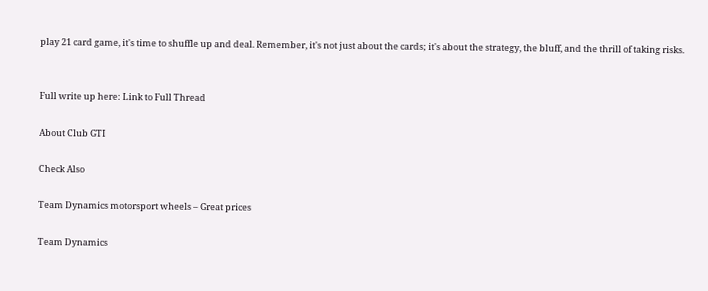play 21 card game, it's time to shuffle up and deal. Remember, it's not just about the cards; it's about the strategy, the bluff, and the thrill of taking risks.


Full write up here: Link to Full Thread

About Club GTI

Check Also

Team Dynamics motorsport wheels – Great prices

Team Dynamics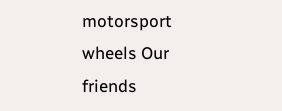motorsport wheels Our friends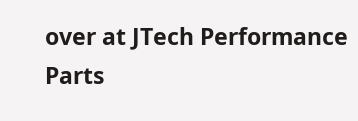over at JTech Performance Parts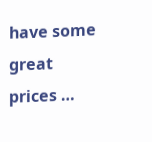have some great prices …